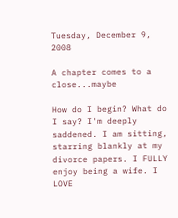Tuesday, December 9, 2008

A chapter comes to a close...maybe

How do I begin? What do I say? I'm deeply saddened. I am sitting, starring blankly at my divorce papers. I FULLY enjoy being a wife. I LOVE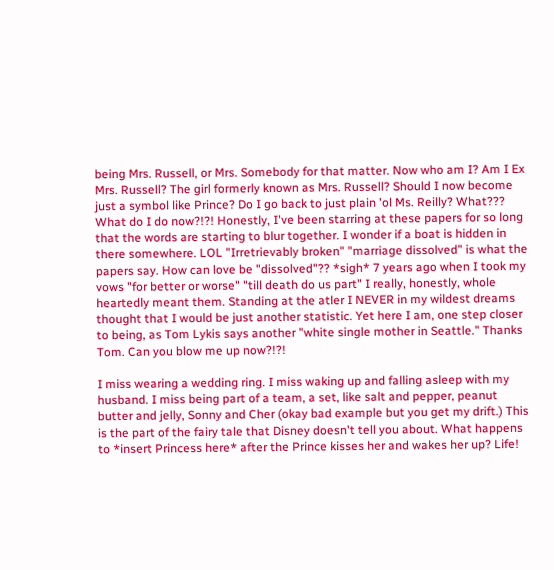being Mrs. Russell, or Mrs. Somebody for that matter. Now who am I? Am I Ex Mrs. Russell? The girl formerly known as Mrs. Russell? Should I now become just a symbol like Prince? Do I go back to just plain 'ol Ms. Reilly? What??? What do I do now?!?! Honestly, I've been starring at these papers for so long that the words are starting to blur together. I wonder if a boat is hidden in there somewhere. LOL "Irretrievably broken" "marriage dissolved" is what the papers say. How can love be "dissolved"?? *sigh* 7 years ago when I took my vows "for better or worse" "till death do us part" I really, honestly, whole heartedly meant them. Standing at the atler I NEVER in my wildest dreams thought that I would be just another statistic. Yet here I am, one step closer to being, as Tom Lykis says another "white single mother in Seattle." Thanks Tom. Can you blow me up now?!?!

I miss wearing a wedding ring. I miss waking up and falling asleep with my husband. I miss being part of a team, a set, like salt and pepper, peanut butter and jelly, Sonny and Cher (okay bad example but you get my drift.) This is the part of the fairy tale that Disney doesn't tell you about. What happens to *insert Princess here* after the Prince kisses her and wakes her up? Life!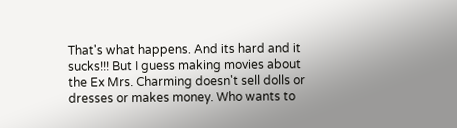That's what happens. And its hard and it sucks!!! But I guess making movies about the Ex Mrs. Charming doesn't sell dolls or dresses or makes money. Who wants to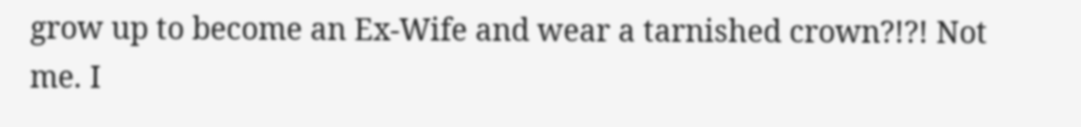grow up to become an Ex-Wife and wear a tarnished crown?!?! Not me. I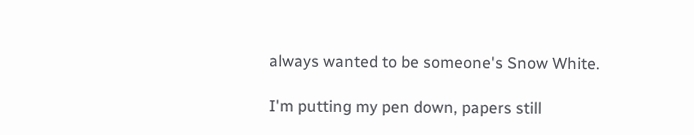always wanted to be someone's Snow White.

I'm putting my pen down, papers still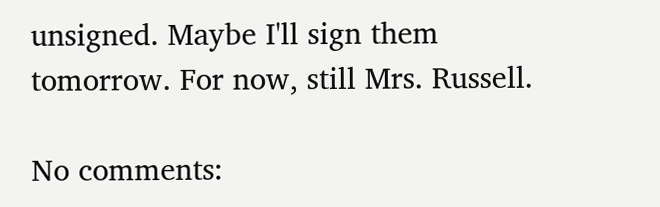unsigned. Maybe I'll sign them tomorrow. For now, still Mrs. Russell.

No comments: